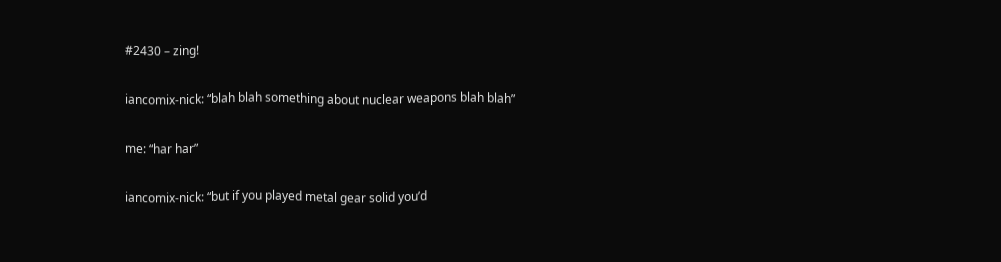#2430 – zing!

iancomix-nick: “blah blah something about nuclear weapons blah blah”

me: “har har”

iancomix-nick: “but if you played metal gear solid you’d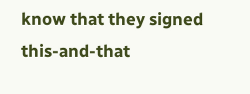know that they signed this-and-that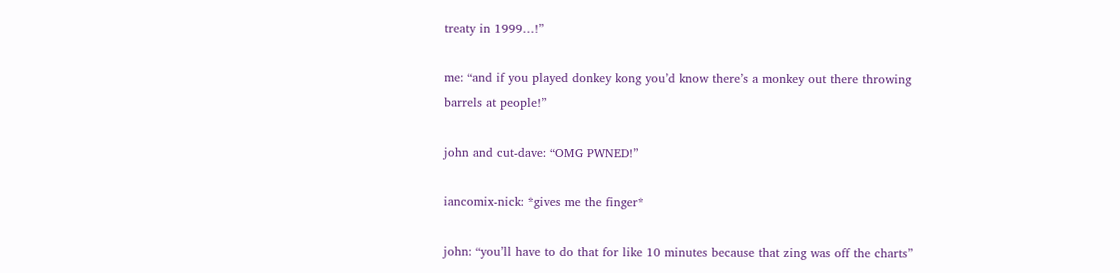treaty in 1999…!”

me: “and if you played donkey kong you’d know there’s a monkey out there throwing barrels at people!”

john and cut-dave: “OMG PWNED!”

iancomix-nick: *gives me the finger*

john: “you’ll have to do that for like 10 minutes because that zing was off the charts”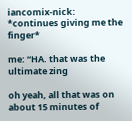iancomix-nick: *continues giving me the finger*

me: “HA. that was the ultimate zing

oh yeah, all that was on about 15 minutes of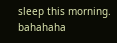sleep this morning. bahahaha